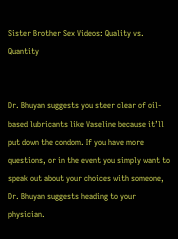Sister Brother Sex Videos: Quality vs. Quantity


Dr. Bhuyan suggests you steer clear of oil-based lubricants like Vaseline because it’ll put down the condom. If you have more questions, or in the event you simply want to speak out about your choices with someone, Dr. Bhuyan suggests heading to your physician.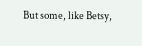But some, like Betsy,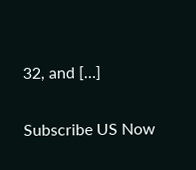32, and […]

Subscribe US Now